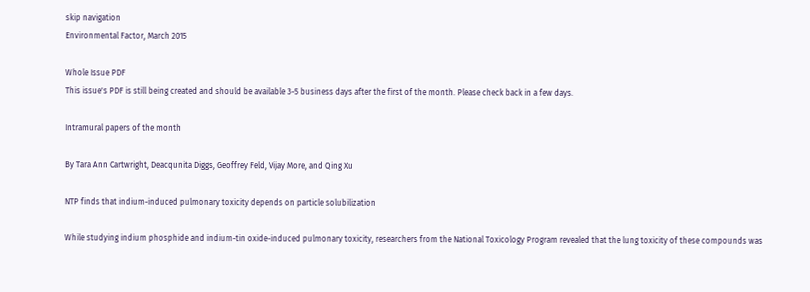skip navigation
Environmental Factor, March 2015

Whole Issue PDF
This issue's PDF is still being created and should be available 3-5 business days after the first of the month. Please check back in a few days.

Intramural papers of the month

By Tara Ann Cartwright, Deacqunita Diggs, Geoffrey Feld, Vijay More, and Qing Xu

NTP finds that indium-induced pulmonary toxicity depends on particle solubilization

While studying indium phosphide and indium-tin oxide-induced pulmonary toxicity, researchers from the National Toxicology Program revealed that the lung toxicity of these compounds was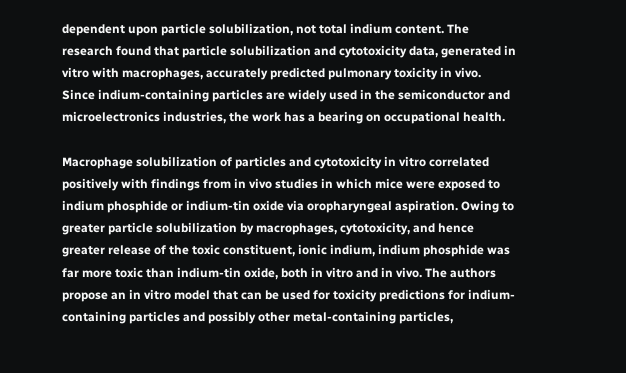dependent upon particle solubilization, not total indium content. The research found that particle solubilization and cytotoxicity data, generated in vitro with macrophages, accurately predicted pulmonary toxicity in vivo. Since indium-containing particles are widely used in the semiconductor and microelectronics industries, the work has a bearing on occupational health.

Macrophage solubilization of particles and cytotoxicity in vitro correlated positively with findings from in vivo studies in which mice were exposed to indium phosphide or indium-tin oxide via oropharyngeal aspiration. Owing to greater particle solubilization by macrophages, cytotoxicity, and hence greater release of the toxic constituent, ionic indium, indium phosphide was far more toxic than indium-tin oxide, both in vitro and in vivo. The authors propose an in vitro model that can be used for toxicity predictions for indium-containing particles and possibly other metal-containing particles,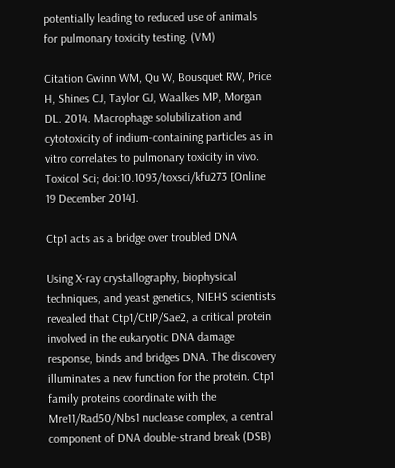potentially leading to reduced use of animals for pulmonary toxicity testing. (VM)

Citation Gwinn WM, Qu W, Bousquet RW, Price H, Shines CJ, Taylor GJ, Waalkes MP, Morgan DL. 2014. Macrophage solubilization and cytotoxicity of indium-containing particles as in vitro correlates to pulmonary toxicity in vivo. Toxicol Sci; doi:10.1093/toxsci/kfu273 [Online 19 December 2014].

Ctp1 acts as a bridge over troubled DNA

Using X-ray crystallography, biophysical techniques, and yeast genetics, NIEHS scientists revealed that Ctp1/CtIP/Sae2, a critical protein involved in the eukaryotic DNA damage response, binds and bridges DNA. The discovery illuminates a new function for the protein. Ctp1 family proteins coordinate with the Mre11/Rad50/Nbs1 nuclease complex, a central component of DNA double-strand break (DSB)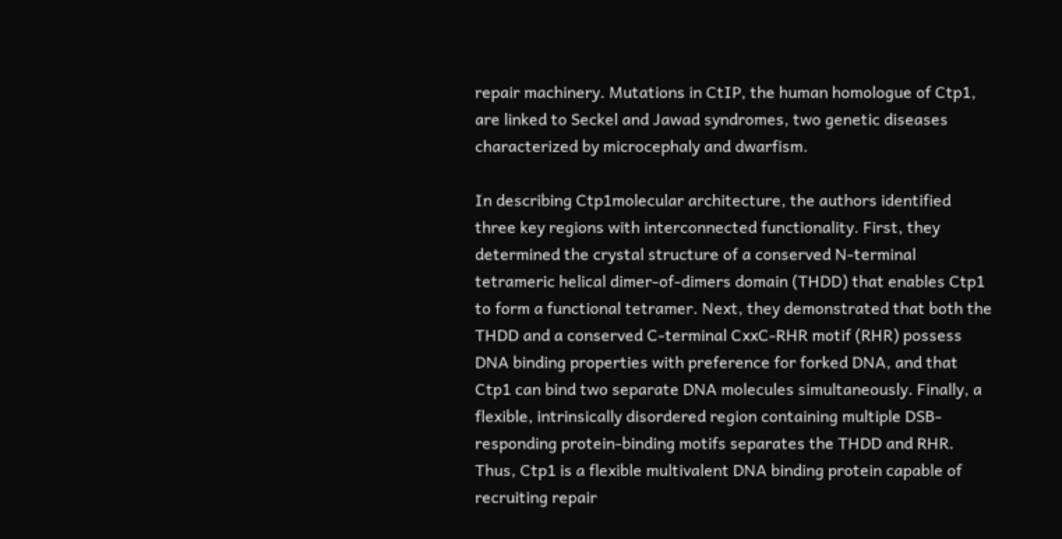repair machinery. Mutations in CtIP, the human homologue of Ctp1, are linked to Seckel and Jawad syndromes, two genetic diseases characterized by microcephaly and dwarfism.

In describing Ctp1molecular architecture, the authors identified three key regions with interconnected functionality. First, they determined the crystal structure of a conserved N-terminal tetrameric helical dimer-of-dimers domain (THDD) that enables Ctp1 to form a functional tetramer. Next, they demonstrated that both the THDD and a conserved C-terminal CxxC-RHR motif (RHR) possess DNA binding properties with preference for forked DNA, and that Ctp1 can bind two separate DNA molecules simultaneously. Finally, a flexible, intrinsically disordered region containing multiple DSB-responding protein-binding motifs separates the THDD and RHR. Thus, Ctp1 is a flexible multivalent DNA binding protein capable of recruiting repair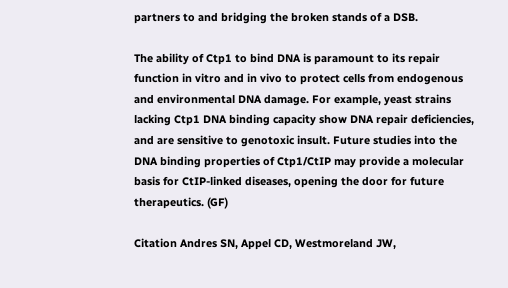partners to and bridging the broken stands of a DSB.

The ability of Ctp1 to bind DNA is paramount to its repair function in vitro and in vivo to protect cells from endogenous and environmental DNA damage. For example, yeast strains lacking Ctp1 DNA binding capacity show DNA repair deficiencies, and are sensitive to genotoxic insult. Future studies into the DNA binding properties of Ctp1/CtIP may provide a molecular basis for CtIP-linked diseases, opening the door for future therapeutics. (GF)

Citation Andres SN, Appel CD, Westmoreland JW,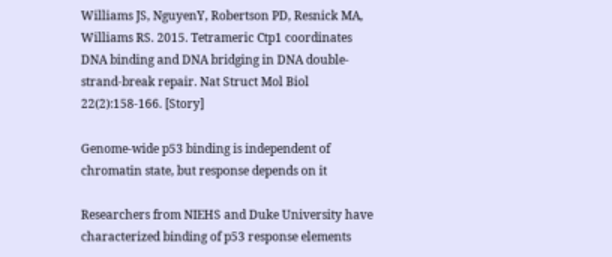Williams JS, NguyenY, Robertson PD, Resnick MA, Williams RS. 2015. Tetrameric Ctp1 coordinates DNA binding and DNA bridging in DNA double-strand-break repair. Nat Struct Mol Biol 22(2):158-166. [Story]

Genome-wide p53 binding is independent of chromatin state, but response depends on it

Researchers from NIEHS and Duke University have characterized binding of p53 response elements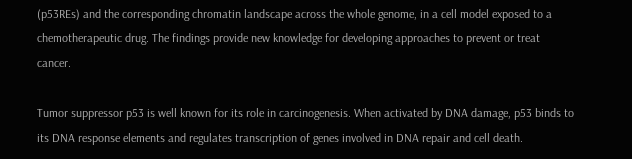(p53REs) and the corresponding chromatin landscape across the whole genome, in a cell model exposed to a chemotherapeutic drug. The findings provide new knowledge for developing approaches to prevent or treat cancer.

Tumor suppressor p53 is well known for its role in carcinogenesis. When activated by DNA damage, p53 binds to its DNA response elements and regulates transcription of genes involved in DNA repair and cell death.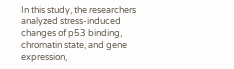In this study, the researchers analyzed stress-induced changes of p53 binding, chromatin state, and gene expression,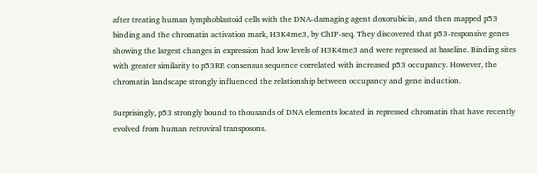after treating human lymphoblastoid cells with the DNA-damaging agent doxorubicin, and then mapped p53 binding and the chromatin activation mark, H3K4me3, by ChIP-seq. They discovered that p53-responsive genes showing the largest changes in expression had low levels of H3K4me3 and were repressed at baseline. Binding sites with greater similarity to p53RE consensus sequence correlated with increased p53 occupancy. However, the chromatin landscape strongly influenced the relationship between occupancy and gene induction.

Surprisingly, p53 strongly bound to thousands of DNA elements located in repressed chromatin that have recently evolved from human retroviral transposons.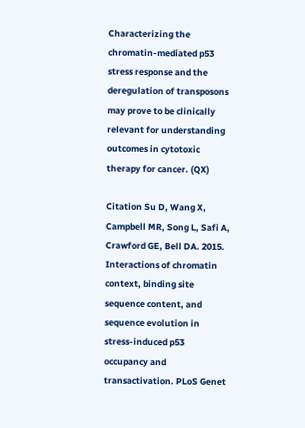Characterizing the chromatin-mediated p53 stress response and the deregulation of transposons may prove to be clinically relevant for understanding outcomes in cytotoxic therapy for cancer. (QX)

Citation Su D, Wang X, Campbell MR, Song L, Safi A, Crawford GE, Bell DA. 2015. Interactions of chromatin context, binding site sequence content, and sequence evolution in stress-induced p53 occupancy and transactivation. PLoS Genet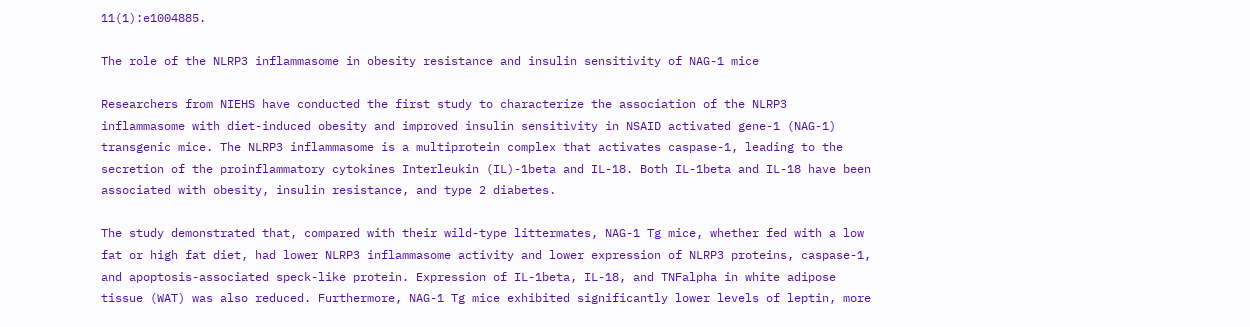11(1):e1004885.

The role of the NLRP3 inflammasome in obesity resistance and insulin sensitivity of NAG-1 mice

Researchers from NIEHS have conducted the first study to characterize the association of the NLRP3 inflammasome with diet-induced obesity and improved insulin sensitivity in NSAID activated gene-1 (NAG-1) transgenic mice. The NLRP3 inflammasome is a multiprotein complex that activates caspase-1, leading to the secretion of the proinflammatory cytokines Interleukin (IL)-1beta and IL-18. Both IL-1beta and IL-18 have been associated with obesity, insulin resistance, and type 2 diabetes.

The study demonstrated that, compared with their wild-type littermates, NAG-1 Tg mice, whether fed with a low fat or high fat diet, had lower NLRP3 inflammasome activity and lower expression of NLRP3 proteins, caspase-1, and apoptosis-associated speck-like protein. Expression of IL-1beta, IL-18, and TNFalpha in white adipose tissue (WAT) was also reduced. Furthermore, NAG-1 Tg mice exhibited significantly lower levels of leptin, more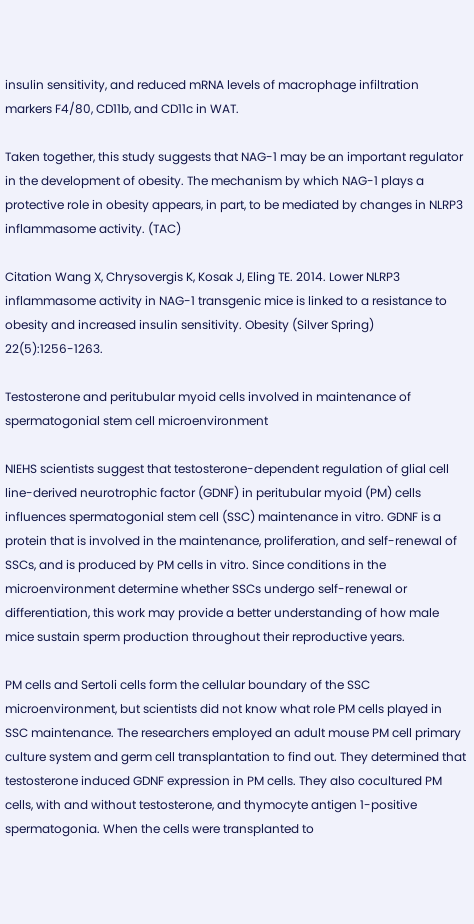insulin sensitivity, and reduced mRNA levels of macrophage infiltration markers F4/80, CD11b, and CD11c in WAT.

Taken together, this study suggests that NAG-1 may be an important regulator in the development of obesity. The mechanism by which NAG-1 plays a protective role in obesity appears, in part, to be mediated by changes in NLRP3 inflammasome activity. (TAC)

Citation Wang X, Chrysovergis K, Kosak J, Eling TE. 2014. Lower NLRP3 inflammasome activity in NAG-1 transgenic mice is linked to a resistance to obesity and increased insulin sensitivity. Obesity (Silver Spring) 22(5):1256-1263.

Testosterone and peritubular myoid cells involved in maintenance of spermatogonial stem cell microenvironment

NIEHS scientists suggest that testosterone-dependent regulation of glial cell line-derived neurotrophic factor (GDNF) in peritubular myoid (PM) cells influences spermatogonial stem cell (SSC) maintenance in vitro. GDNF is a protein that is involved in the maintenance, proliferation, and self-renewal of SSCs, and is produced by PM cells in vitro. Since conditions in the microenvironment determine whether SSCs undergo self-renewal or differentiation, this work may provide a better understanding of how male mice sustain sperm production throughout their reproductive years.

PM cells and Sertoli cells form the cellular boundary of the SSC microenvironment, but scientists did not know what role PM cells played in SSC maintenance. The researchers employed an adult mouse PM cell primary culture system and germ cell transplantation to find out. They determined that testosterone induced GDNF expression in PM cells. They also cocultured PM cells, with and without testosterone, and thymocyte antigen 1-positive spermatogonia. When the cells were transplanted to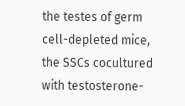the testes of germ cell-depleted mice, the SSCs cocultured with testosterone-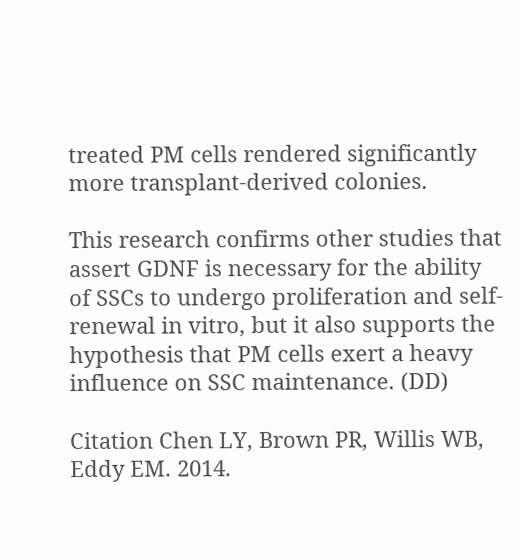treated PM cells rendered significantly more transplant-derived colonies.

This research confirms other studies that assert GDNF is necessary for the ability of SSCs to undergo proliferation and self-renewal in vitro, but it also supports the hypothesis that PM cells exert a heavy influence on SSC maintenance. (DD)

Citation Chen LY, Brown PR, Willis WB, Eddy EM. 2014.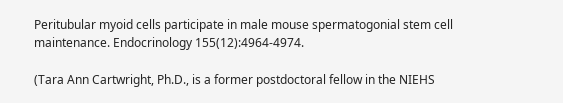Peritubular myoid cells participate in male mouse spermatogonial stem cell maintenance. Endocrinology 155(12):4964-4974.

(Tara Ann Cartwright, Ph.D., is a former postdoctoral fellow in the NIEHS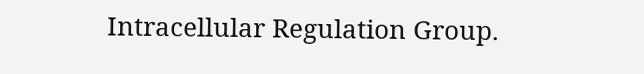Intracellular Regulation Group.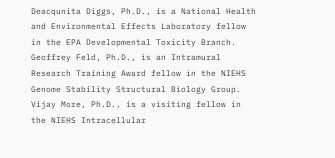Deacqunita Diggs, Ph.D., is a National Health and Environmental Effects Laboratory fellow in the EPA Developmental Toxicity Branch. Geoffrey Feld, Ph.D., is an Intramural Research Training Award fellow in the NIEHS Genome Stability Structural Biology Group. Vijay More, Ph.D., is a visiting fellow in the NIEHS Intracellular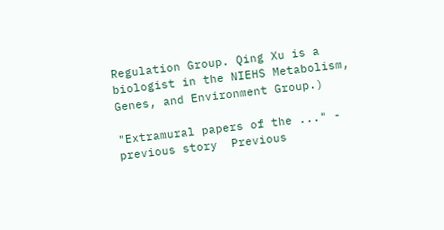Regulation Group. Qing Xu is a biologist in the NIEHS Metabolism, Genes, and Environment Group.)

"Extramural papers of the ..." - previous story  Previous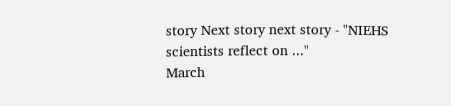story Next story next story - "NIEHS scientists reflect on ..."
March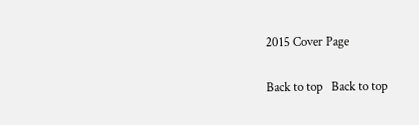2015 Cover Page

Back to top   Back to top